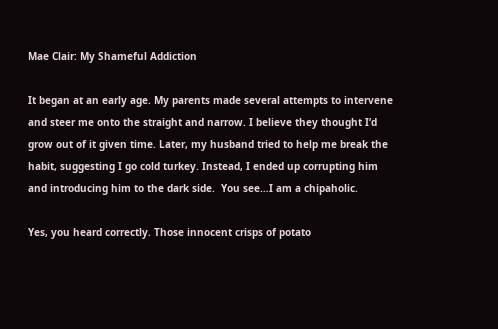Mae Clair: My Shameful Addiction

It began at an early age. My parents made several attempts to intervene and steer me onto the straight and narrow. I believe they thought I‘d grow out of it given time. Later, my husband tried to help me break the habit, suggesting I go cold turkey. Instead, I ended up corrupting him and introducing him to the dark side.  You see…I am a chipaholic.

Yes, you heard correctly. Those innocent crisps of potato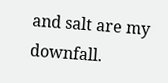and salt are my downfall.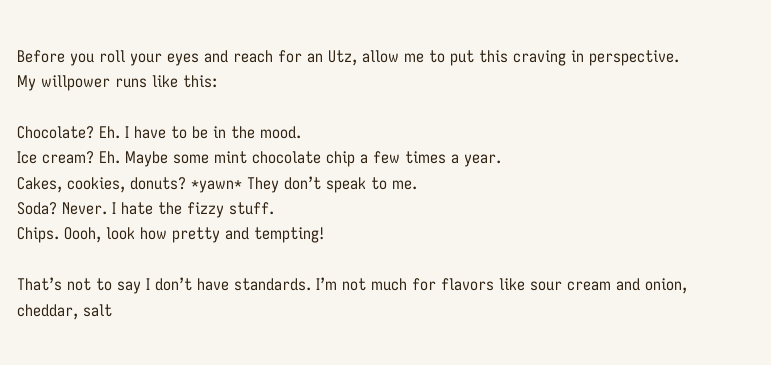Before you roll your eyes and reach for an Utz, allow me to put this craving in perspective.  My willpower runs like this:

Chocolate? Eh. I have to be in the mood.
Ice cream? Eh. Maybe some mint chocolate chip a few times a year.
Cakes, cookies, donuts? *yawn* They don’t speak to me.
Soda? Never. I hate the fizzy stuff.
Chips. Oooh, look how pretty and tempting!

That’s not to say I don’t have standards. I’m not much for flavors like sour cream and onion, cheddar, salt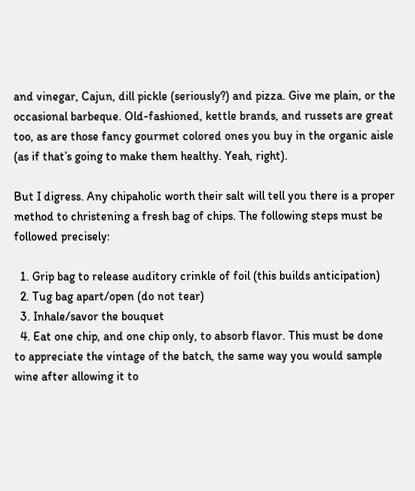and vinegar, Cajun, dill pickle (seriously?) and pizza. Give me plain, or the occasional barbeque. Old-fashioned, kettle brands, and russets are great too, as are those fancy gourmet colored ones you buy in the organic aisle (as if that’s going to make them healthy. Yeah, right).

But I digress. Any chipaholic worth their salt will tell you there is a proper method to christening a fresh bag of chips. The following steps must be followed precisely:

  1. Grip bag to release auditory crinkle of foil (this builds anticipation)
  2. Tug bag apart/open (do not tear)
  3. Inhale/savor the bouquet
  4. Eat one chip, and one chip only, to absorb flavor. This must be done to appreciate the vintage of the batch, the same way you would sample wine after allowing it to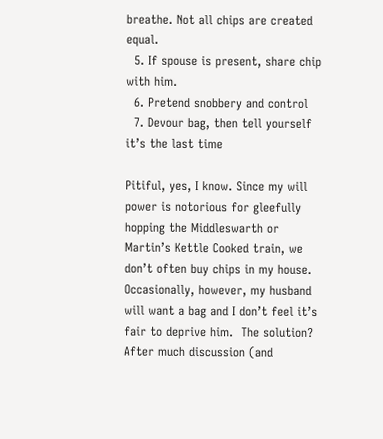breathe. Not all chips are created equal.
  5. If spouse is present, share chip with him.
  6. Pretend snobbery and control
  7. Devour bag, then tell yourself it’s the last time

Pitiful, yes, I know. Since my will power is notorious for gleefully hopping the Middleswarth or Martin’s Kettle Cooked train, we don’t often buy chips in my house. Occasionally, however, my husband will want a bag and I don’t feel it’s fair to deprive him.  The solution? After much discussion (and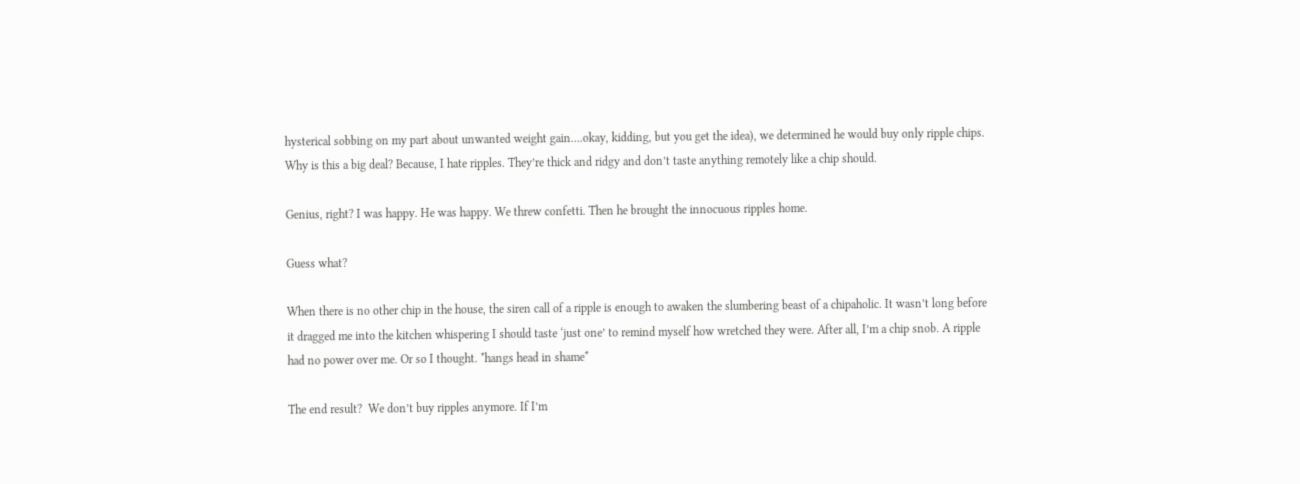hysterical sobbing on my part about unwanted weight gain….okay, kidding, but you get the idea), we determined he would buy only ripple chips. Why is this a big deal? Because, I hate ripples. They’re thick and ridgy and don’t taste anything remotely like a chip should.

Genius, right? I was happy. He was happy. We threw confetti. Then he brought the innocuous ripples home.

Guess what?

When there is no other chip in the house, the siren call of a ripple is enough to awaken the slumbering beast of a chipaholic. It wasn’t long before it dragged me into the kitchen whispering I should taste ‘just one’ to remind myself how wretched they were. After all, I’m a chip snob. A ripple had no power over me. Or so I thought. *hangs head in shame*

The end result?  We don’t buy ripples anymore. If I’m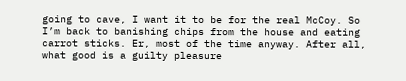going to cave, I want it to be for the real McCoy. So I’m back to banishing chips from the house and eating carrot sticks. Er, most of the time anyway. After all, what good is a guilty pleasure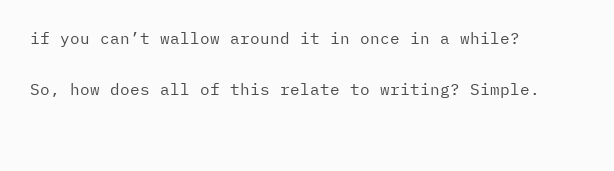if you can’t wallow around it in once in a while?

So, how does all of this relate to writing? Simple.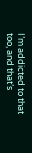I’m addicted to that too, and that’s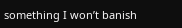something I won’t banish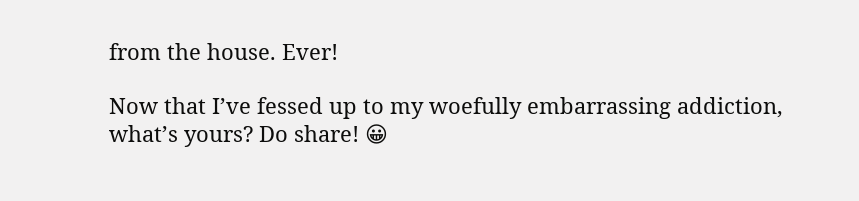from the house. Ever!

Now that I’ve fessed up to my woefully embarrassing addiction, what’s yours? Do share! 😀